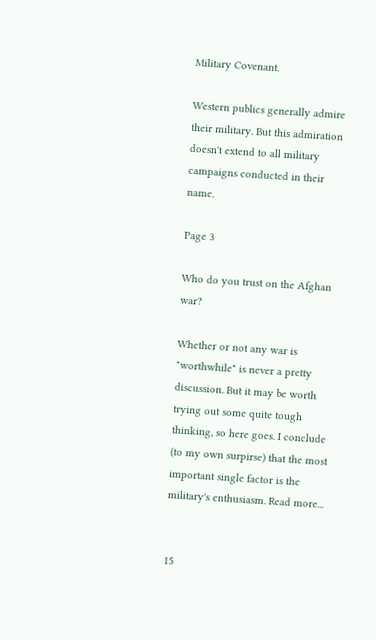Military Covenant.

Western publics generally admire their military. But this admiration doesn't extend to all military campaigns conducted in their name.

Page 3

Who do you trust on the Afghan war?

Whether or not any war is "worthwhile" is never a pretty discussion. But it may be worth trying out some quite tough thinking, so here goes. I conclude (to my own surpirse) that the most important single factor is the military's enthusiasm. Read more...


15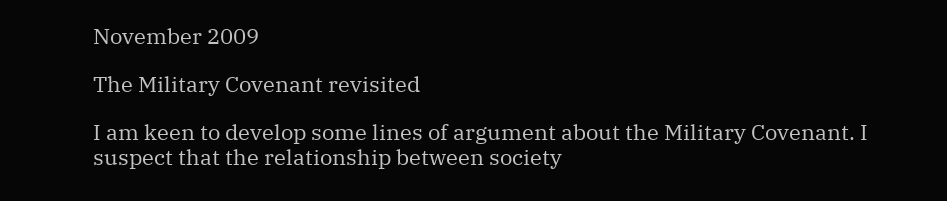November 2009

The Military Covenant revisited

I am keen to develop some lines of argument about the Military Covenant. I suspect that the relationship between society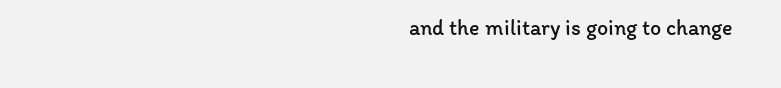and the military is going to change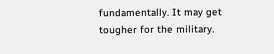fundamentally. It may get tougher for the military.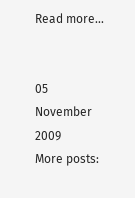Read more...


05 November 2009
More posts: